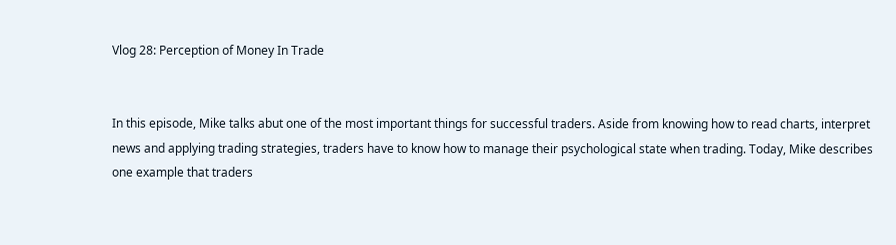Vlog 28: Perception of Money In Trade


In this episode, Mike talks abut one of the most important things for successful traders. Aside from knowing how to read charts, interpret news and applying trading strategies, traders have to know how to manage their psychological state when trading. Today, Mike describes one example that traders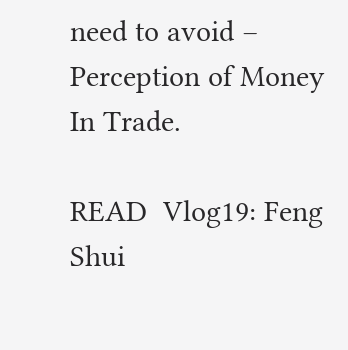need to avoid – Perception of Money In Trade.

READ  Vlog19: Feng Shui